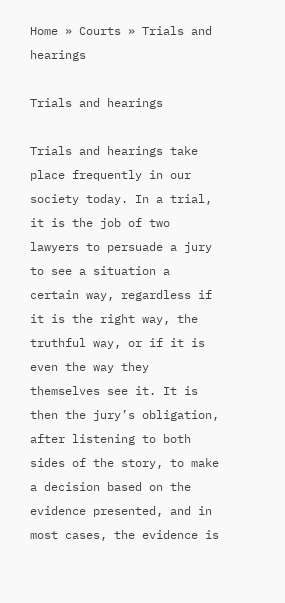Home » Courts » Trials and hearings

Trials and hearings

Trials and hearings take place frequently in our society today. In a trial, it is the job of two lawyers to persuade a jury to see a situation a certain way, regardless if it is the right way, the truthful way, or if it is even the way they themselves see it. It is then the jury’s obligation, after listening to both sides of the story, to make a decision based on the evidence presented, and in most cases, the evidence is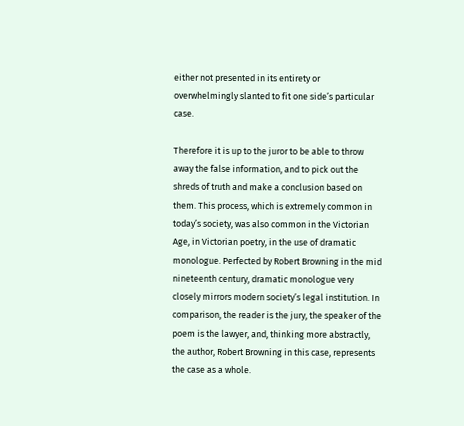either not presented in its entirety or overwhelmingly slanted to fit one side’s particular case.

Therefore it is up to the juror to be able to throw away the false information, and to pick out the shreds of truth and make a conclusion based on them. This process, which is extremely common in today’s society, was also common in the Victorian Age, in Victorian poetry, in the use of dramatic monologue. Perfected by Robert Browning in the mid nineteenth century, dramatic monologue very closely mirrors modern society’s legal institution. In comparison, the reader is the jury, the speaker of the poem is the lawyer, and, thinking more abstractly, the author, Robert Browning in this case, represents the case as a whole.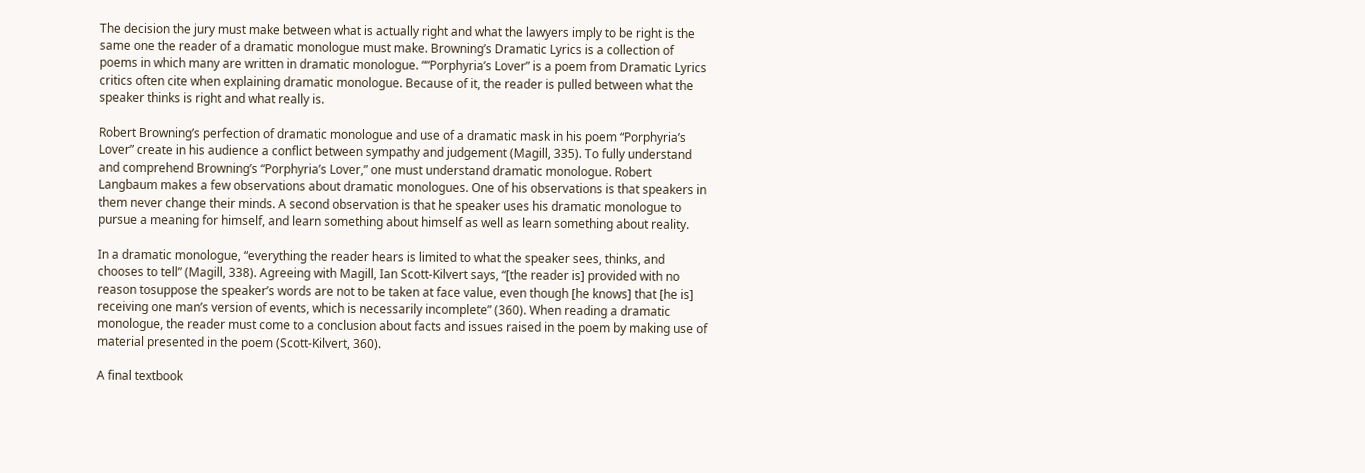The decision the jury must make between what is actually right and what the lawyers imply to be right is the same one the reader of a dramatic monologue must make. Browning’s Dramatic Lyrics is a collection of poems in which many are written in dramatic monologue. ““Porphyria’s Lover” is a poem from Dramatic Lyrics critics often cite when explaining dramatic monologue. Because of it, the reader is pulled between what the speaker thinks is right and what really is.

Robert Browning’s perfection of dramatic monologue and use of a dramatic mask in his poem “Porphyria’s Lover” create in his audience a conflict between sympathy and judgement (Magill, 335). To fully understand and comprehend Browning’s “Porphyria’s Lover,” one must understand dramatic monologue. Robert Langbaum makes a few observations about dramatic monologues. One of his observations is that speakers in them never change their minds. A second observation is that he speaker uses his dramatic monologue to pursue a meaning for himself, and learn something about himself as well as learn something about reality.

In a dramatic monologue, “everything the reader hears is limited to what the speaker sees, thinks, and chooses to tell” (Magill, 338). Agreeing with Magill, Ian Scott-Kilvert says, “[the reader is] provided with no reason tosuppose the speaker’s words are not to be taken at face value, even though [he knows] that [he is] receiving one man’s version of events, which is necessarily incomplete” (360). When reading a dramatic monologue, the reader must come to a conclusion about facts and issues raised in the poem by making use of material presented in the poem (Scott-Kilvert, 360).

A final textbook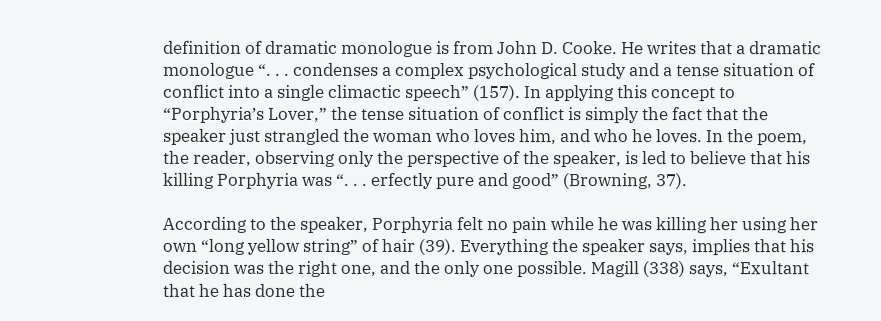definition of dramatic monologue is from John D. Cooke. He writes that a dramatic monologue “. . . condenses a complex psychological study and a tense situation of conflict into a single climactic speech” (157). In applying this concept to “Porphyria’s Lover,” the tense situation of conflict is simply the fact that the speaker just strangled the woman who loves him, and who he loves. In the poem, the reader, observing only the perspective of the speaker, is led to believe that his killing Porphyria was “. . . erfectly pure and good” (Browning, 37).

According to the speaker, Porphyria felt no pain while he was killing her using her own “long yellow string” of hair (39). Everything the speaker says, implies that his decision was the right one, and the only one possible. Magill (338) says, “Exultant that he has done the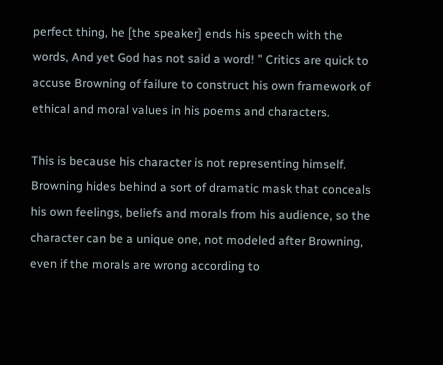perfect thing, he [the speaker] ends his speech with the words, And yet God has not said a word! ” Critics are quick to accuse Browning of failure to construct his own framework of ethical and moral values in his poems and characters.

This is because his character is not representing himself. Browning hides behind a sort of dramatic mask that conceals his own feelings, beliefs and morals from his audience, so the character can be a unique one, not modeled after Browning, even if the morals are wrong according to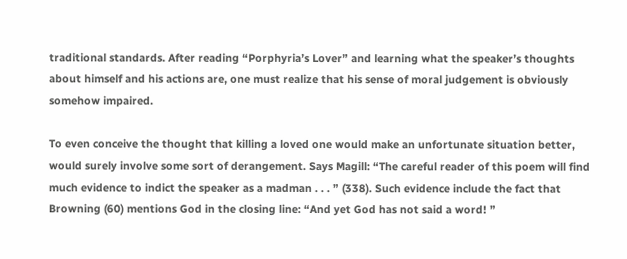traditional standards. After reading “Porphyria’s Lover” and learning what the speaker’s thoughts about himself and his actions are, one must realize that his sense of moral judgement is obviously somehow impaired.

To even conceive the thought that killing a loved one would make an unfortunate situation better, would surely involve some sort of derangement. Says Magill: “The careful reader of this poem will find much evidence to indict the speaker as a madman . . . ” (338). Such evidence include the fact that Browning (60) mentions God in the closing line: “And yet God has not said a word! ”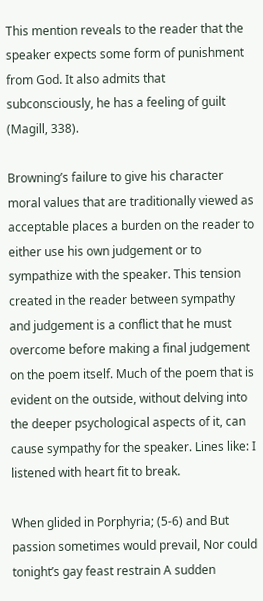This mention reveals to the reader that the speaker expects some form of punishment from God. It also admits that subconsciously, he has a feeling of guilt (Magill, 338).

Browning’s failure to give his character moral values that are traditionally viewed as acceptable places a burden on the reader to either use his own judgement or to sympathize with the speaker. This tension created in the reader between sympathy and judgement is a conflict that he must overcome before making a final judgement on the poem itself. Much of the poem that is evident on the outside, without delving into the deeper psychological aspects of it, can cause sympathy for the speaker. Lines like: I listened with heart fit to break.

When glided in Porphyria; (5-6) and But passion sometimes would prevail, Nor could tonight’s gay feast restrain A sudden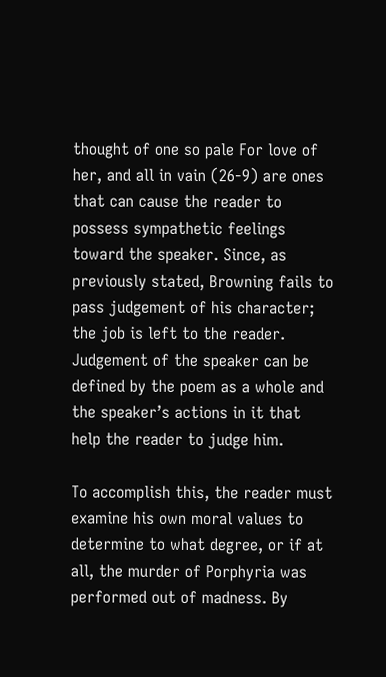thought of one so pale For love of her, and all in vain (26-9) are ones that can cause the reader to possess sympathetic feelings toward the speaker. Since, as previously stated, Browning fails to pass judgement of his character; the job is left to the reader. Judgement of the speaker can be defined by the poem as a whole and the speaker’s actions in it that help the reader to judge him.

To accomplish this, the reader must examine his own moral values to determine to what degree, or if at all, the murder of Porphyria was performed out of madness. By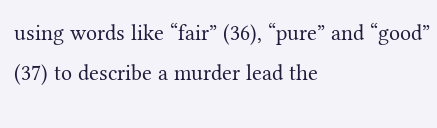using words like “fair” (36), “pure” and “good” (37) to describe a murder lead the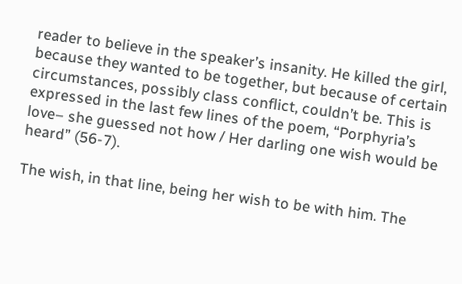reader to believe in the speaker’s insanity. He killed the girl, because they wanted to be together, but because of certain circumstances, possibly class conflict, couldn’t be. This is expressed in the last few lines of the poem, “Porphyria’s love– she guessed not how / Her darling one wish would be heard” (56-7).

The wish, in that line, being her wish to be with him. The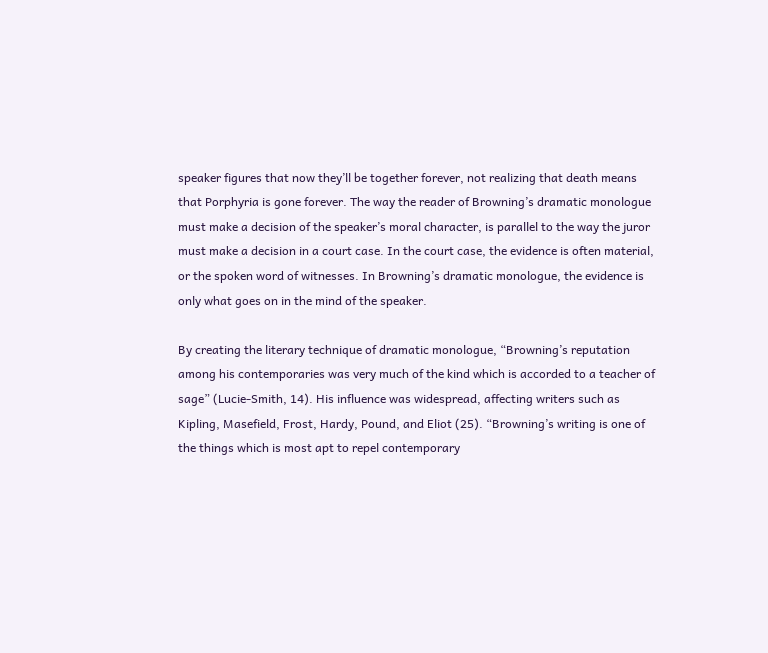speaker figures that now they’ll be together forever, not realizing that death means that Porphyria is gone forever. The way the reader of Browning’s dramatic monologue must make a decision of the speaker’s moral character, is parallel to the way the juror must make a decision in a court case. In the court case, the evidence is often material, or the spoken word of witnesses. In Browning’s dramatic monologue, the evidence is only what goes on in the mind of the speaker.

By creating the literary technique of dramatic monologue, “Browning’s reputation among his contemporaries was very much of the kind which is accorded to a teacher of sage” (Lucie-Smith, 14). His influence was widespread, affecting writers such as Kipling, Masefield, Frost, Hardy, Pound, and Eliot (25). “Browning’s writing is one of the things which is most apt to repel contemporary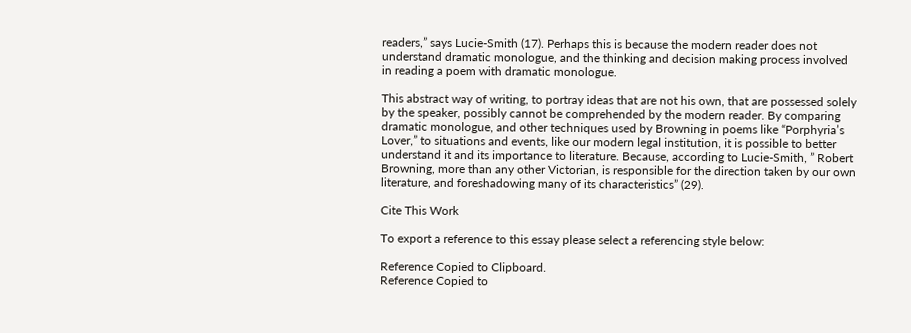readers,” says Lucie-Smith (17). Perhaps this is because the modern reader does not understand dramatic monologue, and the thinking and decision making process involved in reading a poem with dramatic monologue.

This abstract way of writing, to portray ideas that are not his own, that are possessed solely by the speaker, possibly cannot be comprehended by the modern reader. By comparing dramatic monologue, and other techniques used by Browning in poems like “Porphyria’s Lover,” to situations and events, like our modern legal institution, it is possible to better understand it and its importance to literature. Because, according to Lucie-Smith, ” Robert Browning, more than any other Victorian, is responsible for the direction taken by our own literature, and foreshadowing many of its characteristics” (29).

Cite This Work

To export a reference to this essay please select a referencing style below:

Reference Copied to Clipboard.
Reference Copied to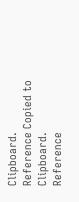Clipboard.
Reference Copied to Clipboard.
Reference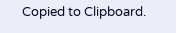Copied to Clipboard.